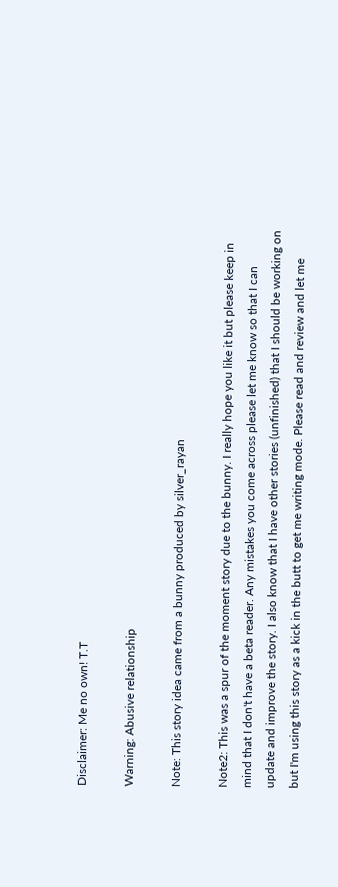Disclaimer: Me no own! T.T

Warning: Abusive relationship

Note: This story idea came from a bunny produced by silver_rayan

Note2: This was a spur of the moment story due to the bunny. I really hope you like it but please keep in mind that I don't have a beta reader. Any mistakes you come across please let me know so that I can update and improve the story. I also know that I have other stories (unfinished) that I should be working on but I'm using this story as a kick in the butt to get me writing mode. Please read and review and let me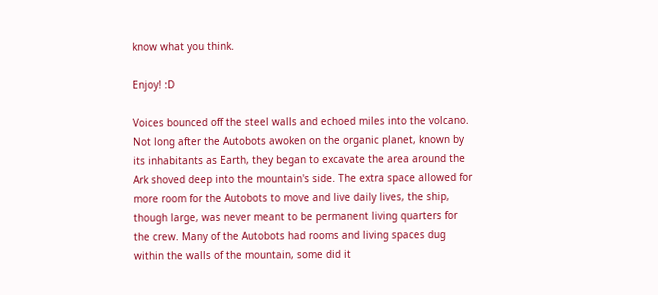know what you think.

Enjoy! :D

Voices bounced off the steel walls and echoed miles into the volcano. Not long after the Autobots awoken on the organic planet, known by its inhabitants as Earth, they began to excavate the area around the Ark shoved deep into the mountain's side. The extra space allowed for more room for the Autobots to move and live daily lives, the ship, though large, was never meant to be permanent living quarters for the crew. Many of the Autobots had rooms and living spaces dug within the walls of the mountain, some did it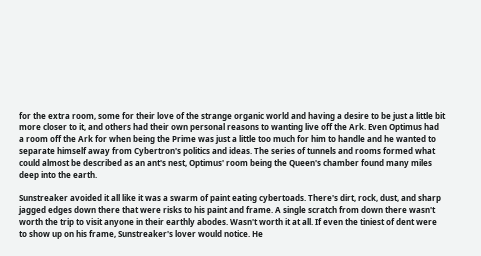for the extra room, some for their love of the strange organic world and having a desire to be just a little bit more closer to it, and others had their own personal reasons to wanting live off the Ark. Even Optimus had a room off the Ark for when being the Prime was just a little too much for him to handle and he wanted to separate himself away from Cybertron's politics and ideas. The series of tunnels and rooms formed what could almost be described as an ant's nest, Optimus' room being the Queen's chamber found many miles deep into the earth.

Sunstreaker avoided it all like it was a swarm of paint eating cybertoads. There's dirt, rock, dust, and sharp jagged edges down there that were risks to his paint and frame. A single scratch from down there wasn't worth the trip to visit anyone in their earthly abodes. Wasn't worth it at all. If even the tiniest of dent were to show up on his frame, Sunstreaker's lover would notice. He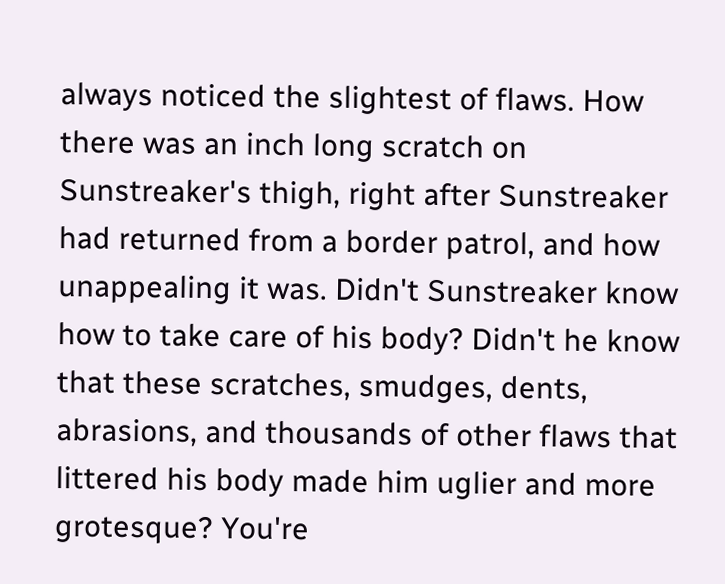always noticed the slightest of flaws. How there was an inch long scratch on Sunstreaker's thigh, right after Sunstreaker had returned from a border patrol, and how unappealing it was. Didn't Sunstreaker know how to take care of his body? Didn't he know that these scratches, smudges, dents, abrasions, and thousands of other flaws that littered his body made him uglier and more grotesque? You're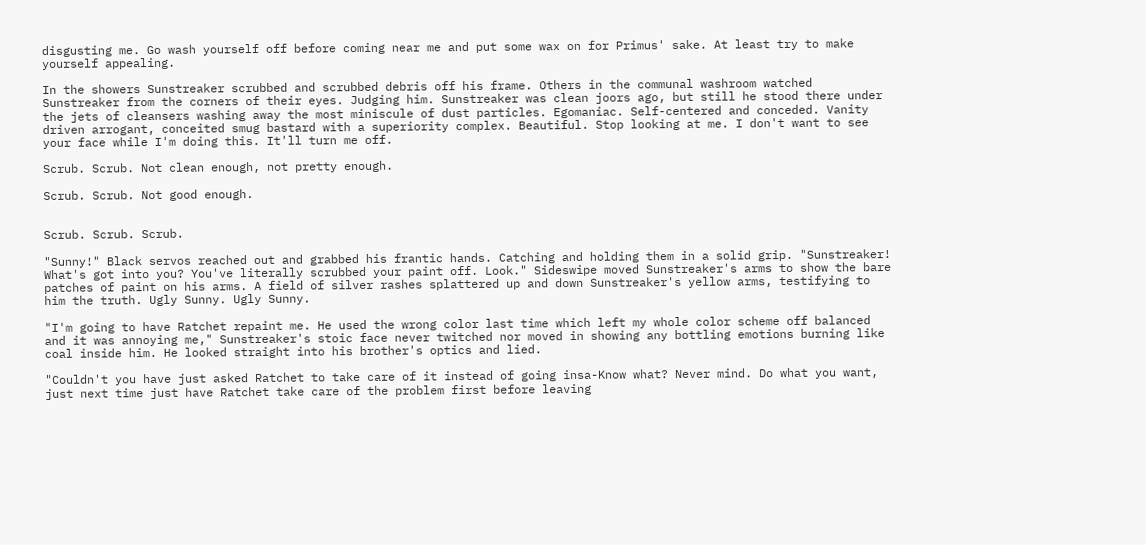disgusting me. Go wash yourself off before coming near me and put some wax on for Primus' sake. At least try to make yourself appealing.

In the showers Sunstreaker scrubbed and scrubbed debris off his frame. Others in the communal washroom watched Sunstreaker from the corners of their eyes. Judging him. Sunstreaker was clean joors ago, but still he stood there under the jets of cleansers washing away the most miniscule of dust particles. Egomaniac. Self-centered and conceded. Vanity driven arrogant, conceited smug bastard with a superiority complex. Beautiful. Stop looking at me. I don't want to see your face while I'm doing this. It'll turn me off.

Scrub. Scrub. Not clean enough, not pretty enough.

Scrub. Scrub. Not good enough.


Scrub. Scrub. Scrub.

"Sunny!" Black servos reached out and grabbed his frantic hands. Catching and holding them in a solid grip. "Sunstreaker! What's got into you? You've literally scrubbed your paint off. Look." Sideswipe moved Sunstreaker's arms to show the bare patches of paint on his arms. A field of silver rashes splattered up and down Sunstreaker's yellow arms, testifying to him the truth. Ugly Sunny. Ugly Sunny.

"I'm going to have Ratchet repaint me. He used the wrong color last time which left my whole color scheme off balanced and it was annoying me," Sunstreaker's stoic face never twitched nor moved in showing any bottling emotions burning like coal inside him. He looked straight into his brother's optics and lied.

"Couldn't you have just asked Ratchet to take care of it instead of going insa-Know what? Never mind. Do what you want, just next time just have Ratchet take care of the problem first before leaving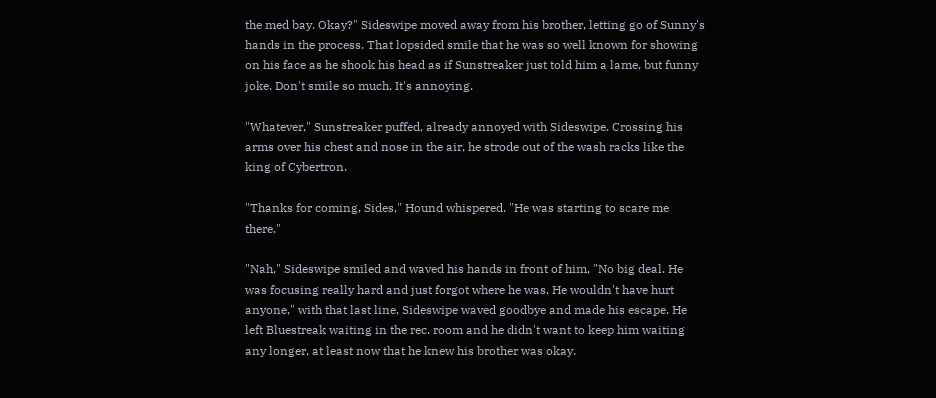the med bay. Okay?" Sideswipe moved away from his brother, letting go of Sunny's hands in the process. That lopsided smile that he was so well known for showing on his face as he shook his head as if Sunstreaker just told him a lame, but funny joke. Don't smile so much. It's annoying.

"Whatever," Sunstreaker puffed, already annoyed with Sideswipe. Crossing his arms over his chest and nose in the air, he strode out of the wash racks like the king of Cybertron.

"Thanks for coming, Sides," Hound whispered. "He was starting to scare me there."

"Nah," Sideswipe smiled and waved his hands in front of him, "No big deal. He was focusing really hard and just forgot where he was. He wouldn't have hurt anyone," with that last line, Sideswipe waved goodbye and made his escape. He left Bluestreak waiting in the rec. room and he didn't want to keep him waiting any longer, at least now that he knew his brother was okay.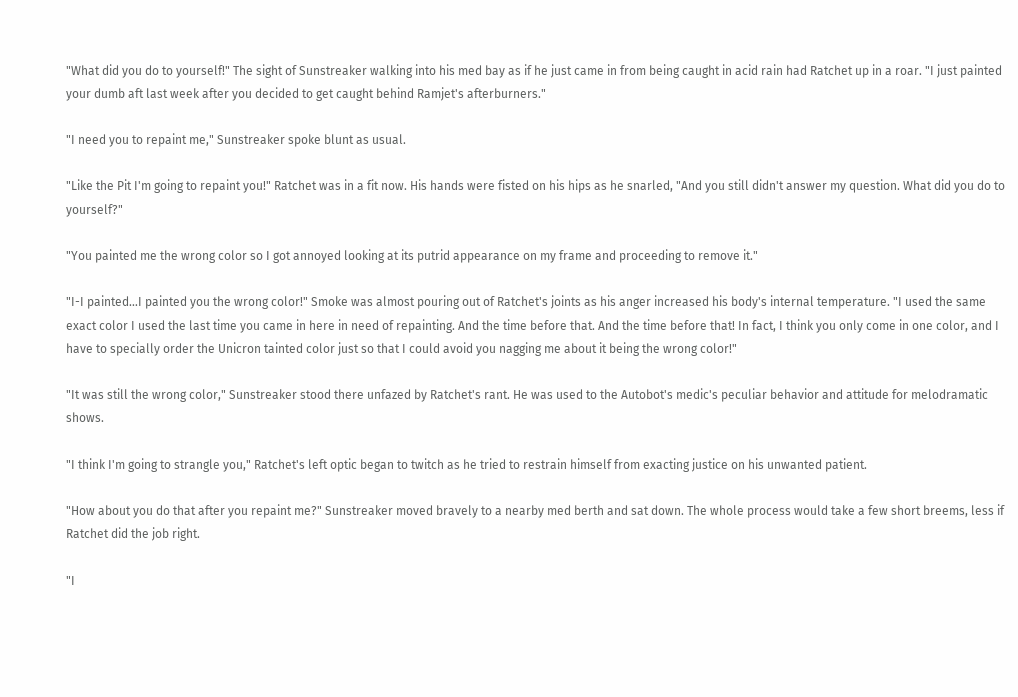"What did you do to yourself!" The sight of Sunstreaker walking into his med bay as if he just came in from being caught in acid rain had Ratchet up in a roar. "I just painted your dumb aft last week after you decided to get caught behind Ramjet's afterburners."

"I need you to repaint me," Sunstreaker spoke blunt as usual.

"Like the Pit I'm going to repaint you!" Ratchet was in a fit now. His hands were fisted on his hips as he snarled, "And you still didn't answer my question. What did you do to yourself?"

"You painted me the wrong color so I got annoyed looking at its putrid appearance on my frame and proceeding to remove it."

"I-I painted…I painted you the wrong color!" Smoke was almost pouring out of Ratchet's joints as his anger increased his body's internal temperature. "I used the same exact color I used the last time you came in here in need of repainting. And the time before that. And the time before that! In fact, I think you only come in one color, and I have to specially order the Unicron tainted color just so that I could avoid you nagging me about it being the wrong color!"

"It was still the wrong color," Sunstreaker stood there unfazed by Ratchet's rant. He was used to the Autobot's medic's peculiar behavior and attitude for melodramatic shows.

"I think I'm going to strangle you," Ratchet's left optic began to twitch as he tried to restrain himself from exacting justice on his unwanted patient.

"How about you do that after you repaint me?" Sunstreaker moved bravely to a nearby med berth and sat down. The whole process would take a few short breems, less if Ratchet did the job right.

"I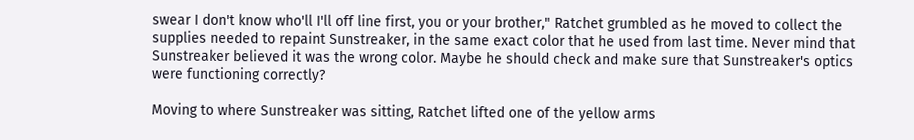swear I don't know who'll I'll off line first, you or your brother," Ratchet grumbled as he moved to collect the supplies needed to repaint Sunstreaker, in the same exact color that he used from last time. Never mind that Sunstreaker believed it was the wrong color. Maybe he should check and make sure that Sunstreaker's optics were functioning correctly?

Moving to where Sunstreaker was sitting, Ratchet lifted one of the yellow arms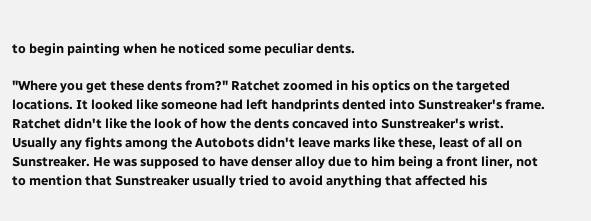to begin painting when he noticed some peculiar dents.

"Where you get these dents from?" Ratchet zoomed in his optics on the targeted locations. It looked like someone had left handprints dented into Sunstreaker's frame. Ratchet didn't like the look of how the dents concaved into Sunstreaker's wrist. Usually any fights among the Autobots didn't leave marks like these, least of all on Sunstreaker. He was supposed to have denser alloy due to him being a front liner, not to mention that Sunstreaker usually tried to avoid anything that affected his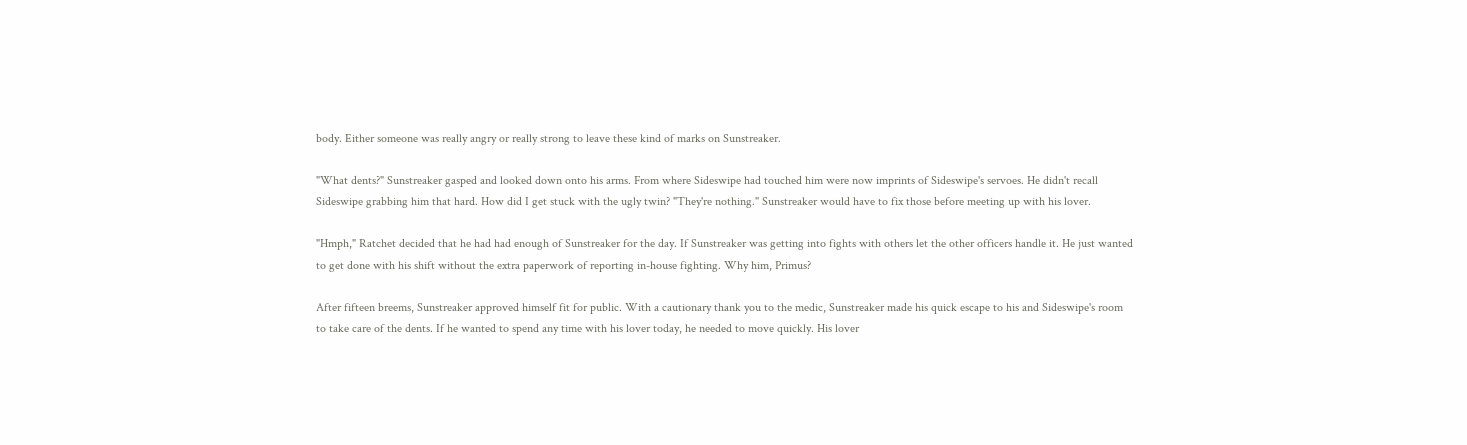body. Either someone was really angry or really strong to leave these kind of marks on Sunstreaker.

"What dents?" Sunstreaker gasped and looked down onto his arms. From where Sideswipe had touched him were now imprints of Sideswipe's servoes. He didn't recall Sideswipe grabbing him that hard. How did I get stuck with the ugly twin? "They're nothing." Sunstreaker would have to fix those before meeting up with his lover.

"Hmph," Ratchet decided that he had had enough of Sunstreaker for the day. If Sunstreaker was getting into fights with others let the other officers handle it. He just wanted to get done with his shift without the extra paperwork of reporting in-house fighting. Why him, Primus?

After fifteen breems, Sunstreaker approved himself fit for public. With a cautionary thank you to the medic, Sunstreaker made his quick escape to his and Sideswipe's room to take care of the dents. If he wanted to spend any time with his lover today, he needed to move quickly. His lover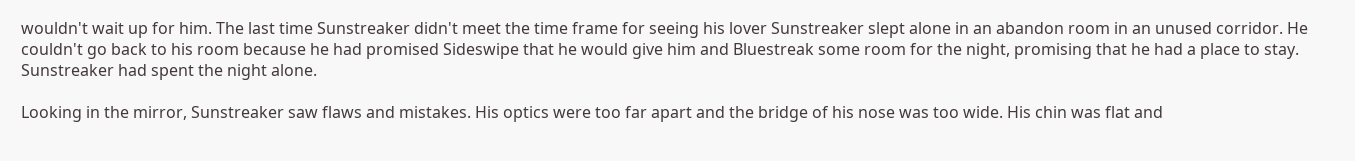wouldn't wait up for him. The last time Sunstreaker didn't meet the time frame for seeing his lover Sunstreaker slept alone in an abandon room in an unused corridor. He couldn't go back to his room because he had promised Sideswipe that he would give him and Bluestreak some room for the night, promising that he had a place to stay. Sunstreaker had spent the night alone.

Looking in the mirror, Sunstreaker saw flaws and mistakes. His optics were too far apart and the bridge of his nose was too wide. His chin was flat and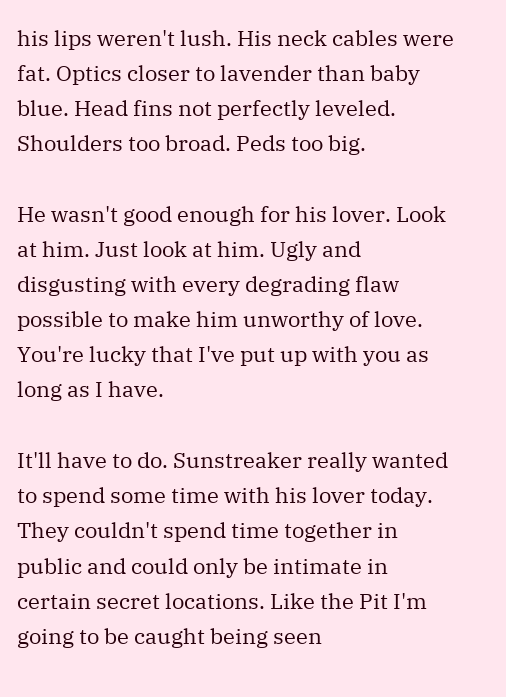his lips weren't lush. His neck cables were fat. Optics closer to lavender than baby blue. Head fins not perfectly leveled. Shoulders too broad. Peds too big.

He wasn't good enough for his lover. Look at him. Just look at him. Ugly and disgusting with every degrading flaw possible to make him unworthy of love. You're lucky that I've put up with you as long as I have.

It'll have to do. Sunstreaker really wanted to spend some time with his lover today. They couldn't spend time together in public and could only be intimate in certain secret locations. Like the Pit I'm going to be caught being seen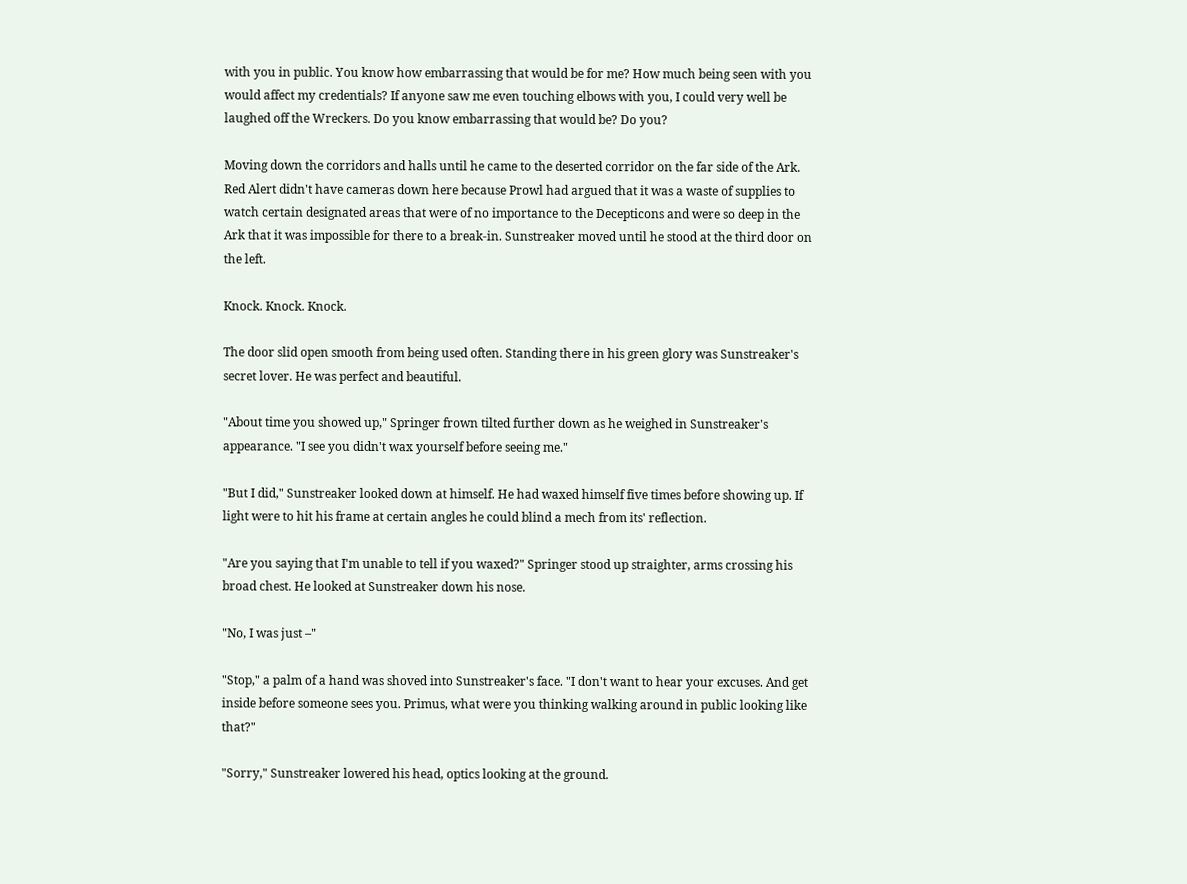with you in public. You know how embarrassing that would be for me? How much being seen with you would affect my credentials? If anyone saw me even touching elbows with you, I could very well be laughed off the Wreckers. Do you know embarrassing that would be? Do you?

Moving down the corridors and halls until he came to the deserted corridor on the far side of the Ark. Red Alert didn't have cameras down here because Prowl had argued that it was a waste of supplies to watch certain designated areas that were of no importance to the Decepticons and were so deep in the Ark that it was impossible for there to a break-in. Sunstreaker moved until he stood at the third door on the left.

Knock. Knock. Knock.

The door slid open smooth from being used often. Standing there in his green glory was Sunstreaker's secret lover. He was perfect and beautiful.

"About time you showed up," Springer frown tilted further down as he weighed in Sunstreaker's appearance. "I see you didn't wax yourself before seeing me."

"But I did," Sunstreaker looked down at himself. He had waxed himself five times before showing up. If light were to hit his frame at certain angles he could blind a mech from its' reflection.

"Are you saying that I'm unable to tell if you waxed?" Springer stood up straighter, arms crossing his broad chest. He looked at Sunstreaker down his nose.

"No, I was just –"

"Stop," a palm of a hand was shoved into Sunstreaker's face. "I don't want to hear your excuses. And get inside before someone sees you. Primus, what were you thinking walking around in public looking like that?"

"Sorry," Sunstreaker lowered his head, optics looking at the ground.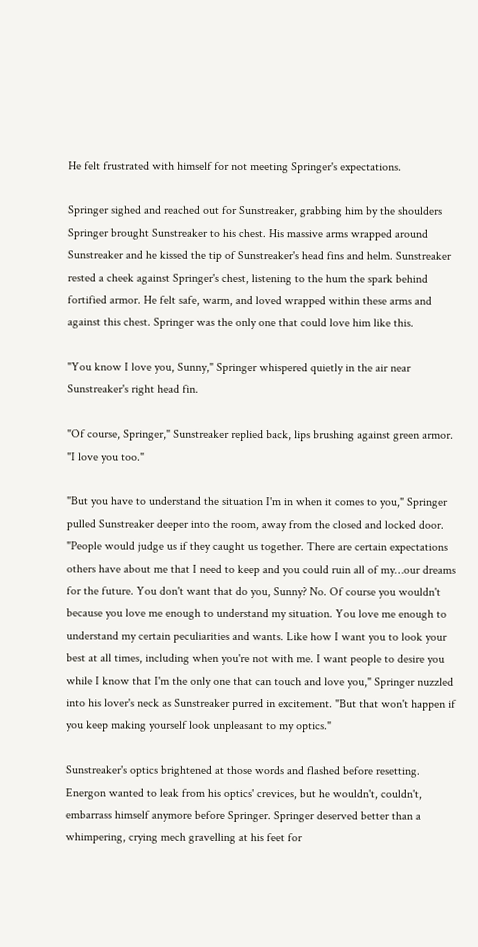He felt frustrated with himself for not meeting Springer's expectations.

Springer sighed and reached out for Sunstreaker, grabbing him by the shoulders Springer brought Sunstreaker to his chest. His massive arms wrapped around Sunstreaker and he kissed the tip of Sunstreaker's head fins and helm. Sunstreaker rested a cheek against Springer's chest, listening to the hum the spark behind fortified armor. He felt safe, warm, and loved wrapped within these arms and against this chest. Springer was the only one that could love him like this.

"You know I love you, Sunny," Springer whispered quietly in the air near Sunstreaker's right head fin.

"Of course, Springer," Sunstreaker replied back, lips brushing against green armor. "I love you too."

"But you have to understand the situation I'm in when it comes to you," Springer pulled Sunstreaker deeper into the room, away from the closed and locked door. "People would judge us if they caught us together. There are certain expectations others have about me that I need to keep and you could ruin all of my…our dreams for the future. You don't want that do you, Sunny? No. Of course you wouldn't because you love me enough to understand my situation. You love me enough to understand my certain peculiarities and wants. Like how I want you to look your best at all times, including when you're not with me. I want people to desire you while I know that I'm the only one that can touch and love you," Springer nuzzled into his lover's neck as Sunstreaker purred in excitement. "But that won't happen if you keep making yourself look unpleasant to my optics."

Sunstreaker's optics brightened at those words and flashed before resetting. Energon wanted to leak from his optics' crevices, but he wouldn't, couldn't, embarrass himself anymore before Springer. Springer deserved better than a whimpering, crying mech gravelling at his feet for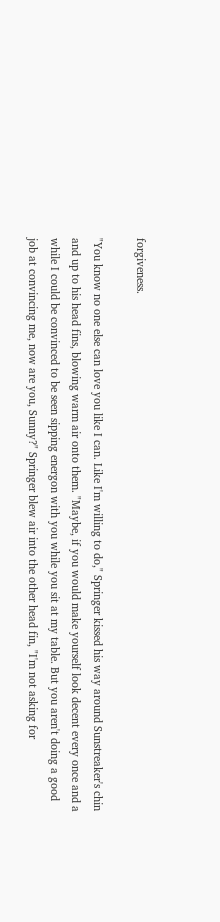forgiveness.

"You know no one else can love you like I can. Like I'm willing to do," Springer kissed his way around Sunstreaker's chin and up to his head fins, blowing warm air onto them. "Maybe, if you would make yourself look decent every once and a while I could be convinced to be seen sipping energon with you while you sit at my table. But you aren't doing a good job at convincing me, now are you, Sunny?" Springer blew air into the other head fin, "I'm not asking for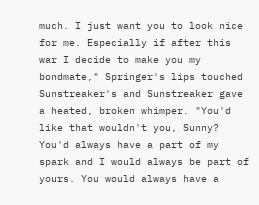much. I just want you to look nice for me. Especially if after this war I decide to make you my bondmate," Springer's lips touched Sunstreaker's and Sunstreaker gave a heated, broken whimper. "You'd like that wouldn't you, Sunny? You'd always have a part of my spark and I would always be part of yours. You would always have a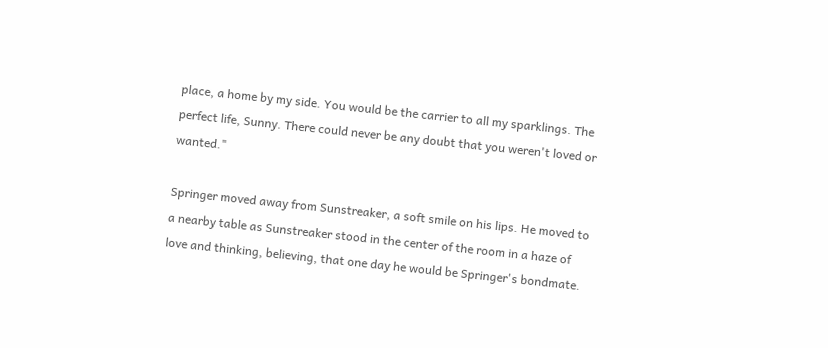place, a home by my side. You would be the carrier to all my sparklings. The perfect life, Sunny. There could never be any doubt that you weren't loved or wanted."

Springer moved away from Sunstreaker, a soft smile on his lips. He moved to a nearby table as Sunstreaker stood in the center of the room in a haze of love and thinking, believing, that one day he would be Springer's bondmate.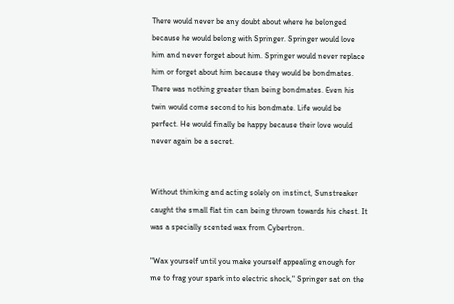There would never be any doubt about where he belonged because he would belong with Springer. Springer would love him and never forget about him. Springer would never replace him or forget about him because they would be bondmates. There was nothing greater than being bondmates. Even his twin would come second to his bondmate. Life would be perfect. He would finally be happy because their love would never again be a secret.


Without thinking and acting solely on instinct, Sunstreaker caught the small flat tin can being thrown towards his chest. It was a specially scented wax from Cybertron.

"Wax yourself until you make yourself appealing enough for me to frag your spark into electric shock," Springer sat on the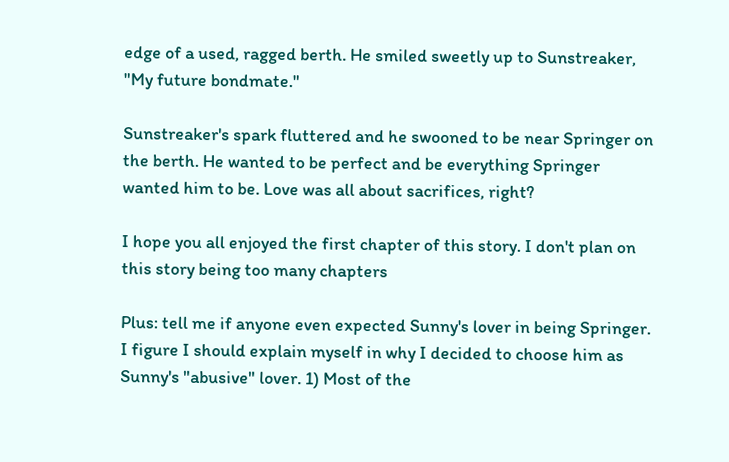edge of a used, ragged berth. He smiled sweetly up to Sunstreaker, "My future bondmate."

Sunstreaker's spark fluttered and he swooned to be near Springer on the berth. He wanted to be perfect and be everything Springer wanted him to be. Love was all about sacrifices, right?

I hope you all enjoyed the first chapter of this story. I don't plan on this story being too many chapters

Plus: tell me if anyone even expected Sunny's lover in being Springer. I figure I should explain myself in why I decided to choose him as Sunny's "abusive" lover. 1) Most of the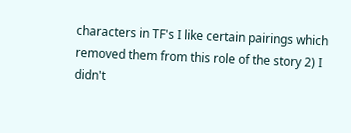characters in TF's I like certain pairings which removed them from this role of the story 2) I didn't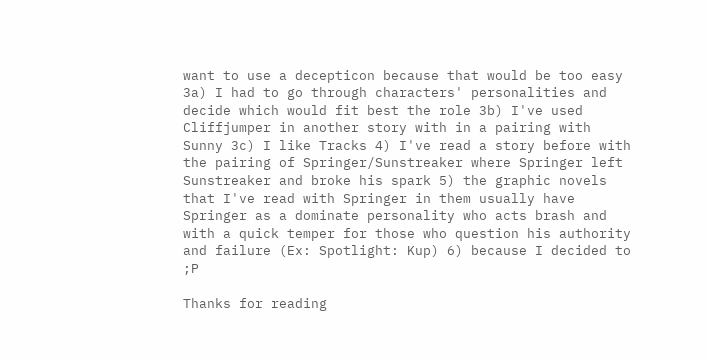want to use a decepticon because that would be too easy 3a) I had to go through characters' personalities and decide which would fit best the role 3b) I've used Cliffjumper in another story with in a pairing with Sunny 3c) I like Tracks 4) I've read a story before with the pairing of Springer/Sunstreaker where Springer left Sunstreaker and broke his spark 5) the graphic novels that I've read with Springer in them usually have Springer as a dominate personality who acts brash and with a quick temper for those who question his authority and failure (Ex: Spotlight: Kup) 6) because I decided to ;P

Thanks for reading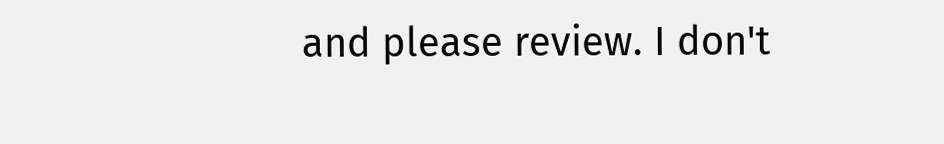and please review. I don't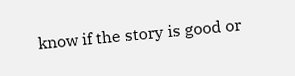know if the story is good or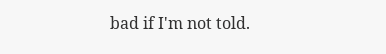bad if I'm not told.